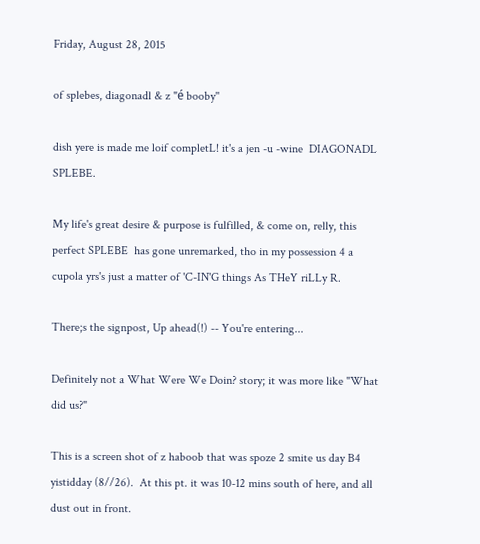Friday, August 28, 2015

of splebes, diagonadl & z "é booby''

dish yere is made me loif completL! it's a jen -u -wine  DIAGONADL SPLEBE.

My life's great desire & purpose is fulfilled, & come on, relly, this perfect SPLEBE  has gone unremarked, tho in my possession 4 a cupola yrs's just a matter of 'C-IN'G things As THeY riLLy R.

There;s the signpost, Up ahead(!) -- You're entering...

Definitely not a What Were We Doin? story; it was more like "What did us?"

This is a screen shot of z haboob that was spoze 2 smite us day B4  yistidday (8//26).  At this pt. it was 10-12 mins south of here, and all dust out in front.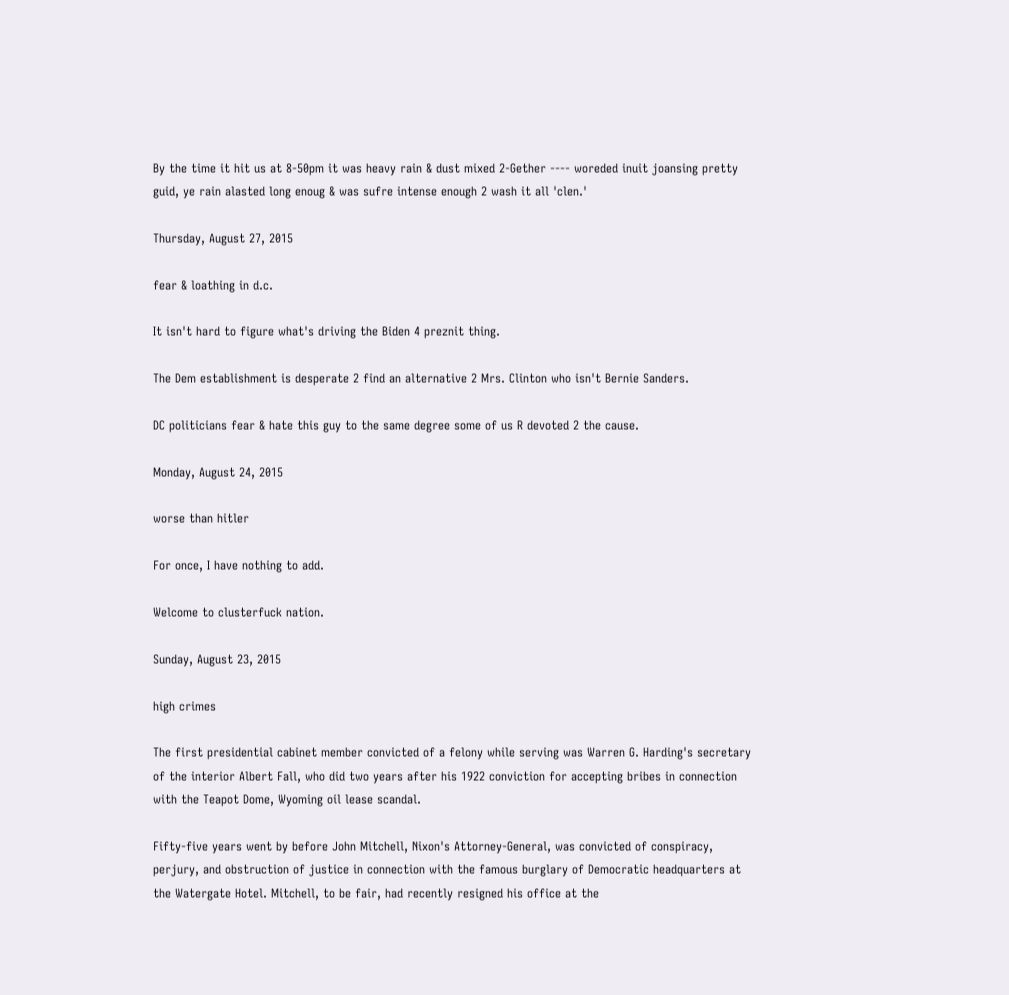By the time it hit us at 8-50pm it was heavy rain & dust mixed 2-Gether ---- woreded inuit joansing pretty guid, ye rain alasted long enoug & was sufre intense enough 2 wash it all 'clen.'

Thursday, August 27, 2015

fear & loathing in d.c.

It isn't hard to figure what's driving the Biden 4 preznit thing.

The Dem establishment is desperate 2 find an alternative 2 Mrs. Clinton who isn't Bernie Sanders.

DC politicians fear & hate this guy to the same degree some of us R devoted 2 the cause.

Monday, August 24, 2015

worse than hitler

For once, I have nothing to add.

Welcome to clusterfuck nation.

Sunday, August 23, 2015

high crimes

The first presidential cabinet member convicted of a felony while serving was Warren G. Harding's secretary of the interior Albert Fall, who did two years after his 1922 conviction for accepting bribes in connection with the Teapot Dome, Wyoming oil lease scandal.

Fifty-five years went by before John Mitchell, Nixon's Attorney-General, was convicted of conspiracy, perjury, and obstruction of justice in connection with the famous burglary of Democratic headquarters at the Watergate Hotel. Mitchell, to be fair, had recently resigned his office at the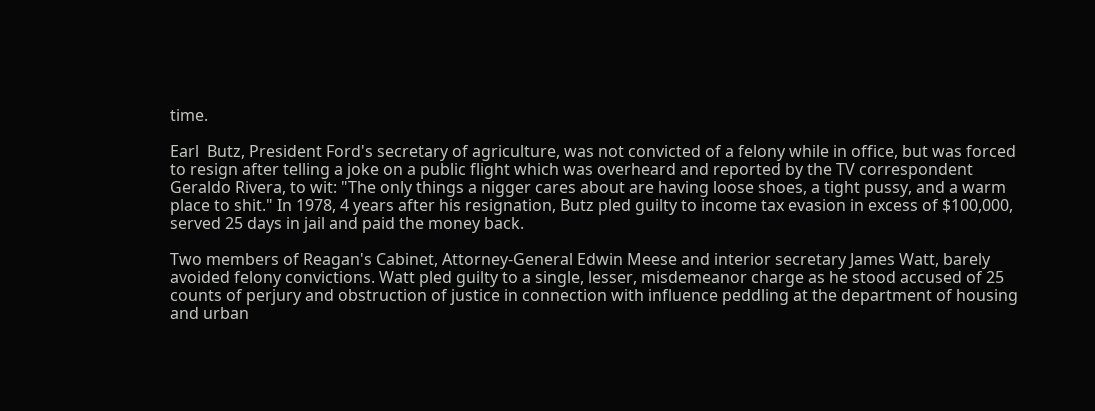time.

Earl  Butz, President Ford's secretary of agriculture, was not convicted of a felony while in office, but was forced to resign after telling a joke on a public flight which was overheard and reported by the TV correspondent Geraldo Rivera, to wit: "The only things a nigger cares about are having loose shoes, a tight pussy, and a warm place to shit." In 1978, 4 years after his resignation, Butz pled guilty to income tax evasion in excess of $100,000, served 25 days in jail and paid the money back.

Two members of Reagan's Cabinet, Attorney-General Edwin Meese and interior secretary James Watt, barely avoided felony convictions. Watt pled guilty to a single, lesser, misdemeanor charge as he stood accused of 25 counts of perjury and obstruction of justice in connection with influence peddling at the department of housing and urban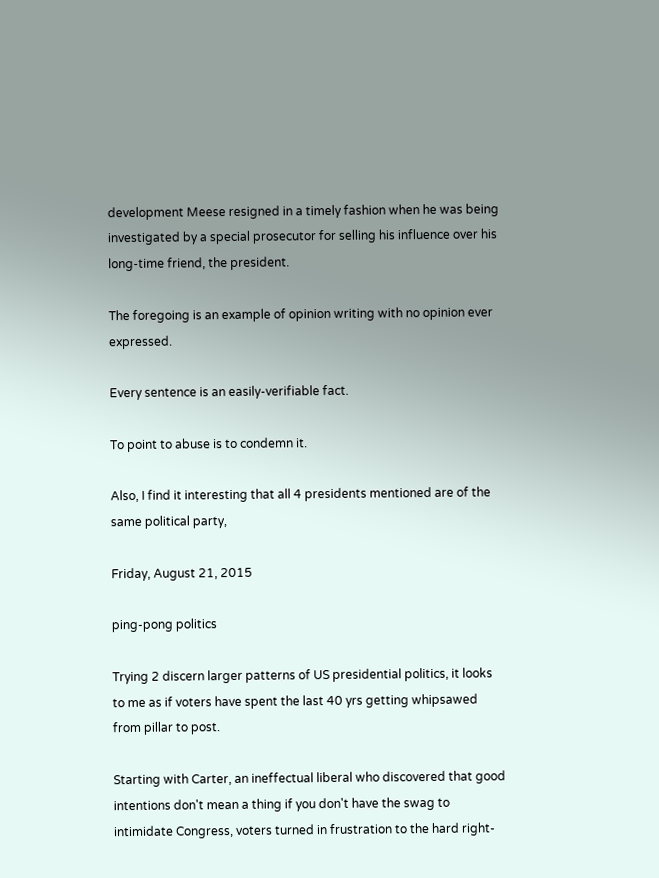development Meese resigned in a timely fashion when he was being investigated by a special prosecutor for selling his influence over his long-time friend, the president.

The foregoing is an example of opinion writing with no opinion ever expressed.

Every sentence is an easily-verifiable fact.

To point to abuse is to condemn it.

Also, I find it interesting that all 4 presidents mentioned are of the same political party,

Friday, August 21, 2015

ping-pong politics

Trying 2 discern larger patterns of US presidential politics, it looks to me as if voters have spent the last 40 yrs getting whipsawed from pillar to post.

Starting with Carter, an ineffectual liberal who discovered that good intentions don't mean a thing if you don't have the swag to intimidate Congress, voters turned in frustration to the hard right-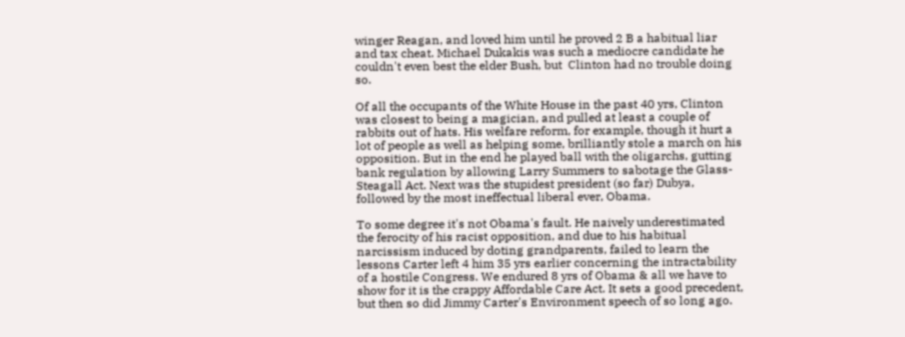winger Reagan, and loved him until he proved 2 B a habitual liar and tax cheat. Michael Dukakis was such a mediocre candidate he couldn't even best the elder Bush, but  Clinton had no trouble doing so.

Of all the occupants of the White House in the past 40 yrs, Clinton was closest to being a magician, and pulled at least a couple of rabbits out of hats. His welfare reform, for example, though it hurt a lot of people as well as helping some, brilliantly stole a march on his opposition. But in the end he played ball with the oligarchs, gutting bank regulation by allowing Larry Summers to sabotage the Glass-Steagall Act. Next was the stupidest president (so far) Dubya, followed by the most ineffectual liberal ever, Obama.

To some degree it's not Obama's fault. He naively underestimated the ferocity of his racist opposition, and due to his habitual narcissism induced by doting grandparents, failed to learn the lessons Carter left 4 him 35 yrs earlier concerning the intractability of a hostile Congress. We endured 8 yrs of Obama & all we have to show for it is the crappy Affordable Care Act. It sets a good precedent, but then so did Jimmy Carter's Environment speech of so long ago.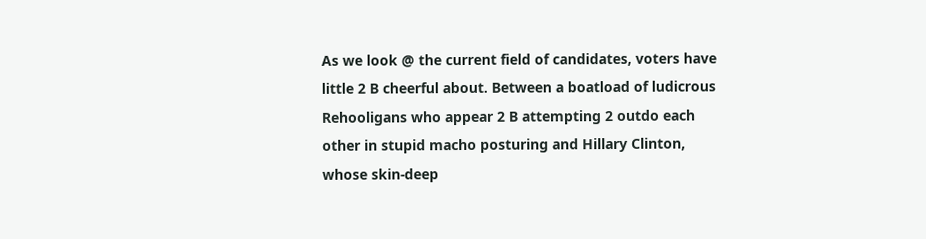As we look @ the current field of candidates, voters have little 2 B cheerful about. Between a boatload of ludicrous Rehooligans who appear 2 B attempting 2 outdo each other in stupid macho posturing and Hillary Clinton, whose skin-deep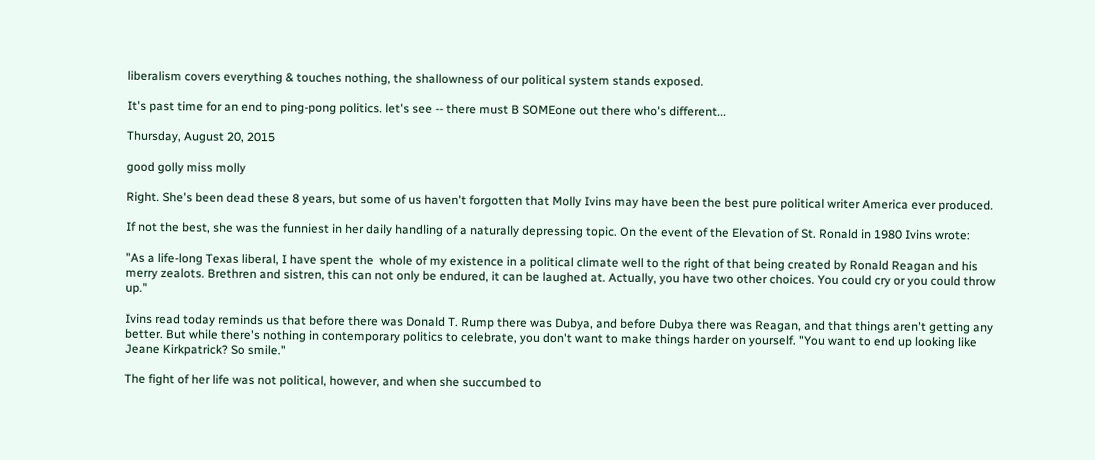liberalism covers everything & touches nothing, the shallowness of our political system stands exposed.

It's past time for an end to ping-pong politics. let's see -- there must B SOMEone out there who's different...

Thursday, August 20, 2015

good golly miss molly

Right. She's been dead these 8 years, but some of us haven't forgotten that Molly Ivins may have been the best pure political writer America ever produced.

If not the best, she was the funniest in her daily handling of a naturally depressing topic. On the event of the Elevation of St. Ronald in 1980 Ivins wrote:

"As a life-long Texas liberal, I have spent the  whole of my existence in a political climate well to the right of that being created by Ronald Reagan and his merry zealots. Brethren and sistren, this can not only be endured, it can be laughed at. Actually, you have two other choices. You could cry or you could throw up."

Ivins read today reminds us that before there was Donald T. Rump there was Dubya, and before Dubya there was Reagan, and that things aren't getting any better. But while there's nothing in contemporary politics to celebrate, you don't want to make things harder on yourself. "You want to end up looking like Jeane Kirkpatrick? So smile."

The fight of her life was not political, however, and when she succumbed to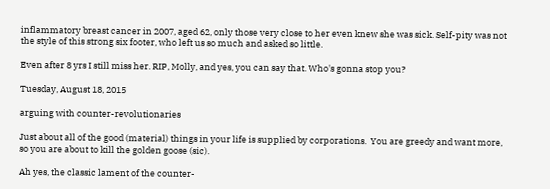inflammatory breast cancer in 2007, aged 62, only those very close to her even knew she was sick. Self-pity was not the style of this strong six footer, who left us so much and asked so little.

Even after 8 yrs I still miss her. RIP, Molly, and yes, you can say that. Who's gonna stop you?

Tuesday, August 18, 2015

arguing with counter-revolutionaries

Just about all of the good (material) things in your life is supplied by corporations.  You are greedy and want more, so you are about to kill the golden goose (sic).

Ah yes, the classic lament of the counter-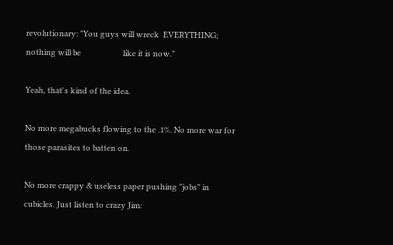revolutionary: "You guys will wreck  EVERYTHING; nothing will be                     like it is now."

Yeah, that's kind of the idea.

No more megabucks flowing to the .1%. No more war for those parasites to batten on.

No more crappy & useless paper pushing "jobs" in cubicles. Just listen to crazy Jim: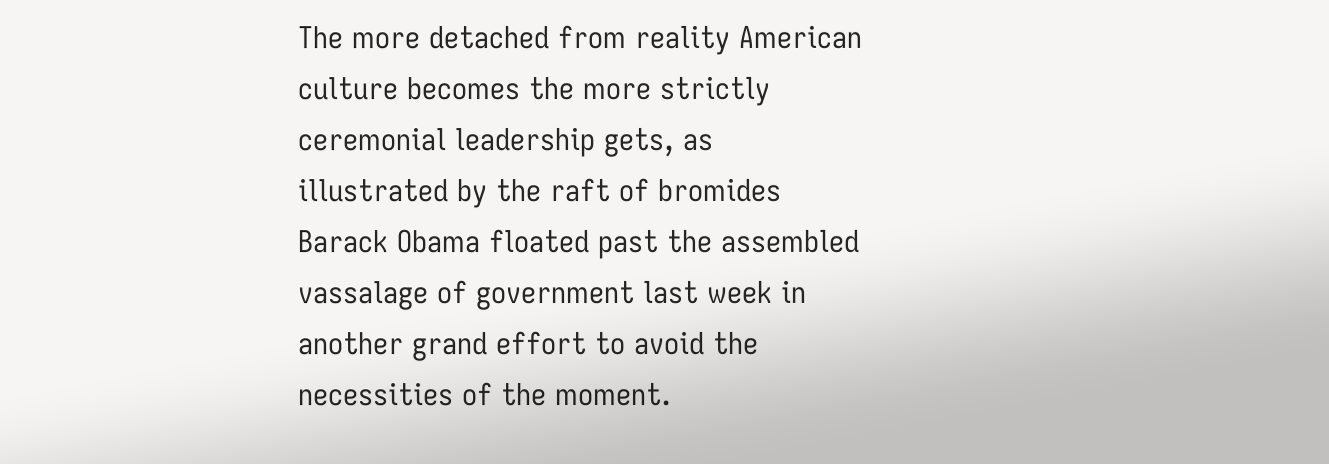The more detached from reality American culture becomes the more strictly ceremonial leadership gets, as illustrated by the raft of bromides Barack Obama floated past the assembled vassalage of government last week in another grand effort to avoid the necessities of the moment.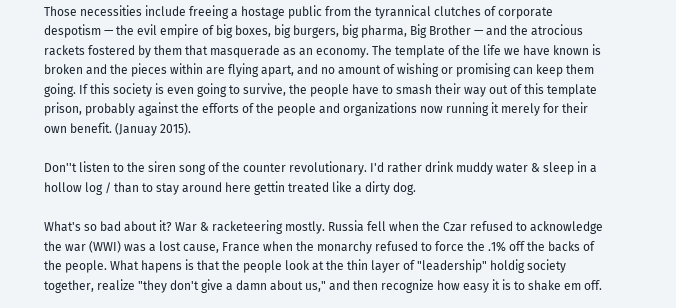Those necessities include freeing a hostage public from the tyrannical clutches of corporate despotism — the evil empire of big boxes, big burgers, big pharma, Big Brother — and the atrocious rackets fostered by them that masquerade as an economy. The template of the life we have known is broken and the pieces within are flying apart, and no amount of wishing or promising can keep them going. If this society is even going to survive, the people have to smash their way out of this template prison, probably against the efforts of the people and organizations now running it merely for their own benefit. (Januay 2015).

Don''t listen to the siren song of the counter revolutionary. I'd rather drink muddy water & sleep in a hollow log / than to stay around here gettin treated like a dirty dog.

What's so bad about it? War & racketeering mostly. Russia fell when the Czar refused to acknowledge the war (WWI) was a lost cause, France when the monarchy refused to force the .1% off the backs of the people. What hapens is that the people look at the thin layer of "leadership" holdig society together, realize "they don't give a damn about us," and then recognize how easy it is to shake em off.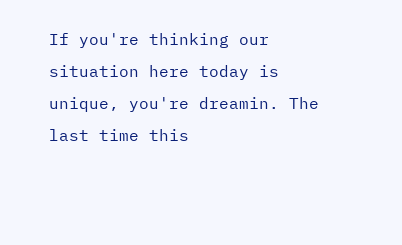If you're thinking our situation here today is unique, you're dreamin. The last time this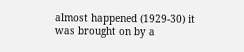almost happened (1929-30) it was brought on by a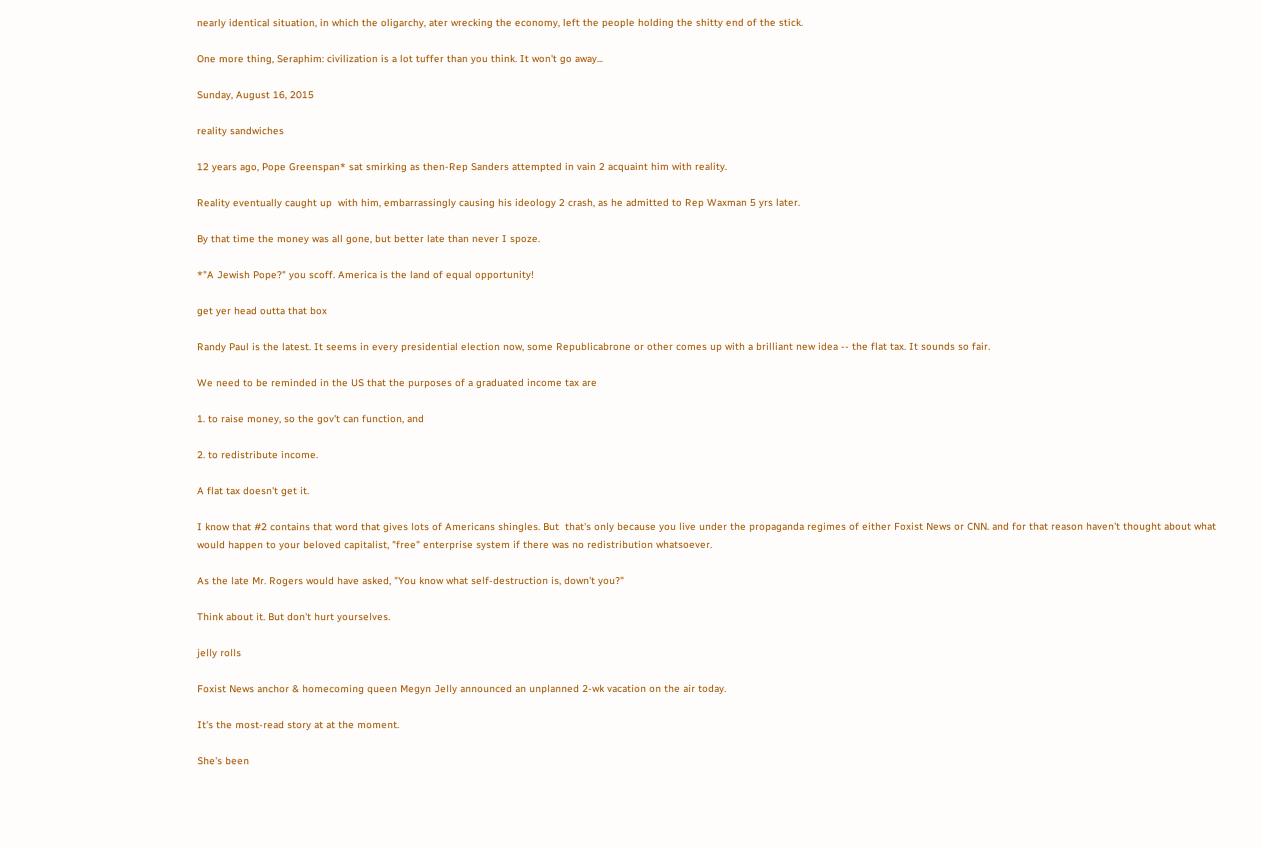nearly identical situation, in which the oligarchy, ater wrecking the economy, left the people holding the shitty end of the stick.

One more thing, Seraphim: civilization is a lot tuffer than you think. It won't go away...

Sunday, August 16, 2015

reality sandwiches

12 years ago, Pope Greenspan* sat smirking as then-Rep Sanders attempted in vain 2 acquaint him with reality.

Reality eventually caught up  with him, embarrassingly causing his ideology 2 crash, as he admitted to Rep Waxman 5 yrs later.

By that time the money was all gone, but better late than never I spoze.

*"A Jewish Pope?" you scoff. America is the land of equal opportunity!

get yer head outta that box

Randy Paul is the latest. It seems in every presidential election now, some Republicabrone or other comes up with a brilliant new idea -- the flat tax. It sounds so fair.

We need to be reminded in the US that the purposes of a graduated income tax are

1. to raise money, so the gov't can function, and

2. to redistribute income.

A flat tax doesn't get it.

I know that #2 contains that word that gives lots of Americans shingles. But  that's only because you live under the propaganda regimes of either Foxist News or CNN. and for that reason haven't thought about what would happen to your beloved capitalist, "free" enterprise system if there was no redistribution whatsoever.

As the late Mr. Rogers would have asked, "You know what self-destruction is, down't you?"

Think about it. But don't hurt yourselves.

jelly rolls

Foxist News anchor & homecoming queen Megyn Jelly announced an unplanned 2-wk vacation on the air today.

It's the most-read story at at the moment.

She's been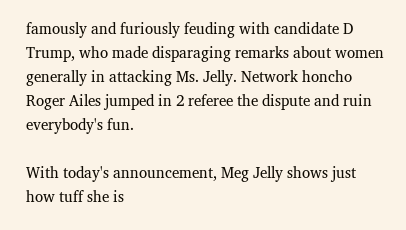famously and furiously feuding with candidate D Trump, who made disparaging remarks about women generally in attacking Ms. Jelly. Network honcho Roger Ailes jumped in 2 referee the dispute and ruin everybody's fun.

With today's announcement, Meg Jelly shows just how tuff she is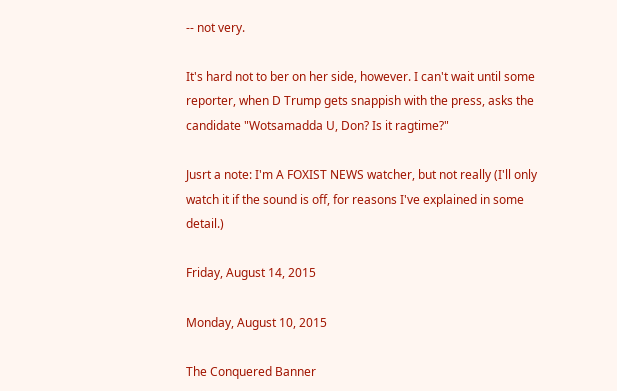-- not very.

It's hard not to ber on her side, however. I can't wait until some reporter, when D Trump gets snappish with the press, asks the candidate "Wotsamadda U, Don? Is it ragtime?"

Jusrt a note: I'm A FOXIST NEWS watcher, but not really (I'll only watch it if the sound is off, for reasons I've explained in some detail.)

Friday, August 14, 2015

Monday, August 10, 2015

The Conquered Banner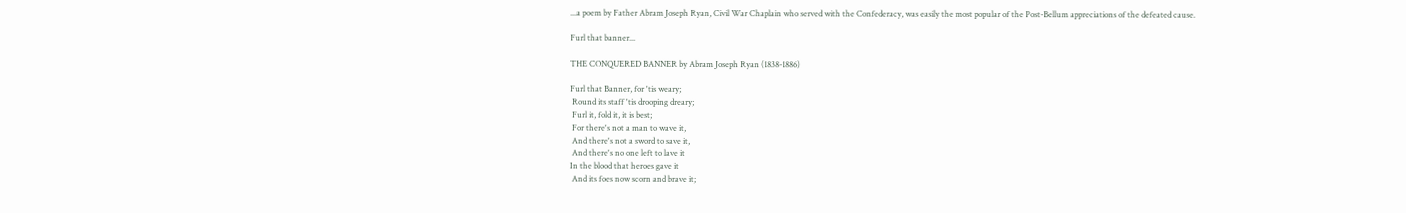...a poem by Father Abram Joseph Ryan, Civil War Chaplain who served with the Confederacy, was easily the most popular of the Post-Bellum appreciations of the defeated cause.

Furl that banner...

THE CONQUERED BANNER by Abram Joseph Ryan (1838-1886)

Furl that Banner, for 'tis weary;
 Round its staff 'tis drooping dreary;
 Furl it, fold it, it is best;
 For there's not a man to wave it,
 And there's not a sword to save it,
 And there's no one left to lave it
In the blood that heroes gave it
 And its foes now scorn and brave it;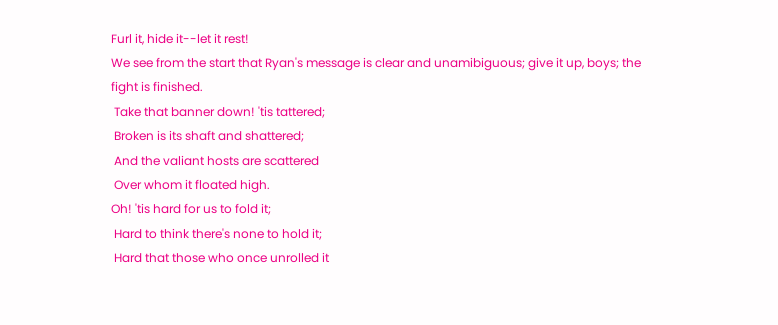Furl it, hide it--let it rest!
We see from the start that Ryan's message is clear and unamibiguous; give it up, boys; the
fight is finished.
 Take that banner down! 'tis tattered;
 Broken is its shaft and shattered;
 And the valiant hosts are scattered
 Over whom it floated high.
Oh! 'tis hard for us to fold it;
 Hard to think there's none to hold it;
 Hard that those who once unrolled it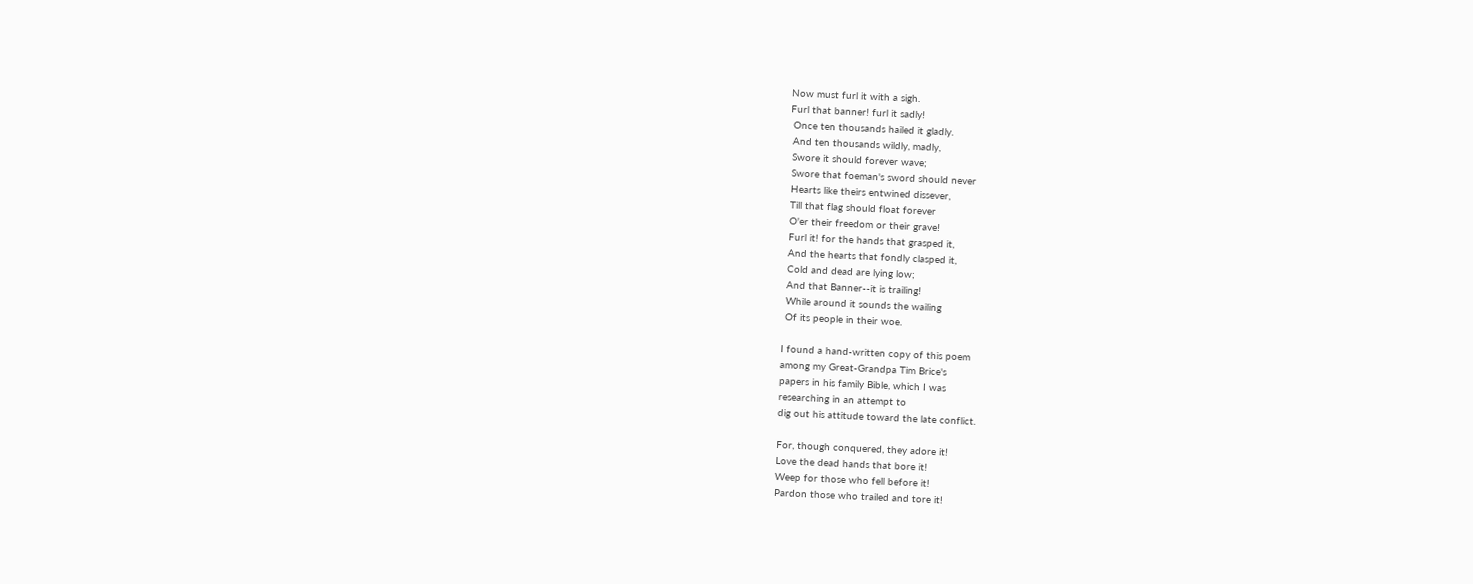Now must furl it with a sigh.
Furl that banner! furl it sadly!
 Once ten thousands hailed it gladly.
 And ten thousands wildly, madly,
 Swore it should forever wave;
 Swore that foeman's sword should never
 Hearts like theirs entwined dissever,
 Till that flag should float forever
 O'er their freedom or their grave!
 Furl it! for the hands that grasped it,
 And the hearts that fondly clasped it,
 Cold and dead are lying low;
 And that Banner--it is trailing!
 While around it sounds the wailing
 Of its people in their woe.

I found a hand-written copy of this poem
among my Great-Grandpa Tim Brice's
papers in his family Bible, which I was
researching in an attempt to
dig out his attitude toward the late conflict.

For, though conquered, they adore it!
Love the dead hands that bore it!
Weep for those who fell before it!
Pardon those who trailed and tore it!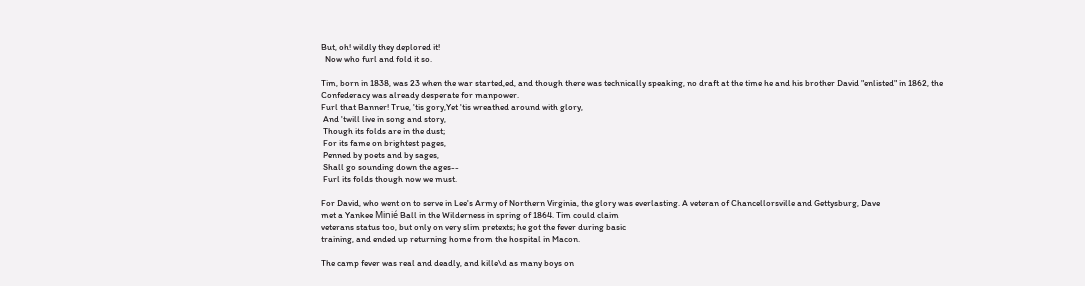But, oh! wildly they deplored it!
  Now who furl and fold it so.

Tim, born in 1838, was 23 when the war started,ed, and though there was technically speaking, no draft at the time he and his brother David "enlisted" in 1862, the Confederacy was already desperate for manpower.
Furl that Banner! True, 'tis gory,Yet 'tis wreathed around with glory,
 And 'twill live in song and story,
 Though its folds are in the dust;
 For its fame on brightest pages,
 Penned by poets and by sages,
 Shall go sounding down the ages--
 Furl its folds though now we must.

For David, who went on to serve in Lee's Army of Northern Virginia, the glory was everlasting. A veteran of Chancellorsville and Gettysburg, Dave
met a Yankee Minié Ball in the Wilderness in spring of 1864. Tim could claim
veterans status too, but only on very slim pretexts; he got the fever during basic
training, and ended up returning home from the hospital in Macon.

The camp fever was real and deadly, and kille\d as many boys on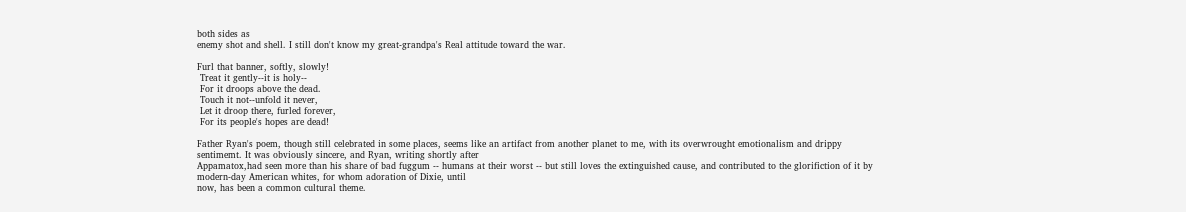both sides as
enemy shot and shell. I still don't know my great-grandpa's Real attitude toward the war.

Furl that banner, softly, slowly!
 Treat it gently--it is holy--
 For it droops above the dead.
 Touch it not--unfold it never,
 Let it droop there, furled forever,
 For its people's hopes are dead!

Father Ryan's poem, though still celebrated in some places, seems like an artifact from another planet to me, with its overwrought emotionalism and drippy
sentimemt. It was obviously sincere, and Ryan, writing shortly after
Appamatox,had seen more than his share of bad fuggum -- humans at their worst -- but still loves the extinguished cause, and contributed to the glorifiction of it by modern-day American whites, for whom adoration of Dixie, until
now, has been a common cultural theme.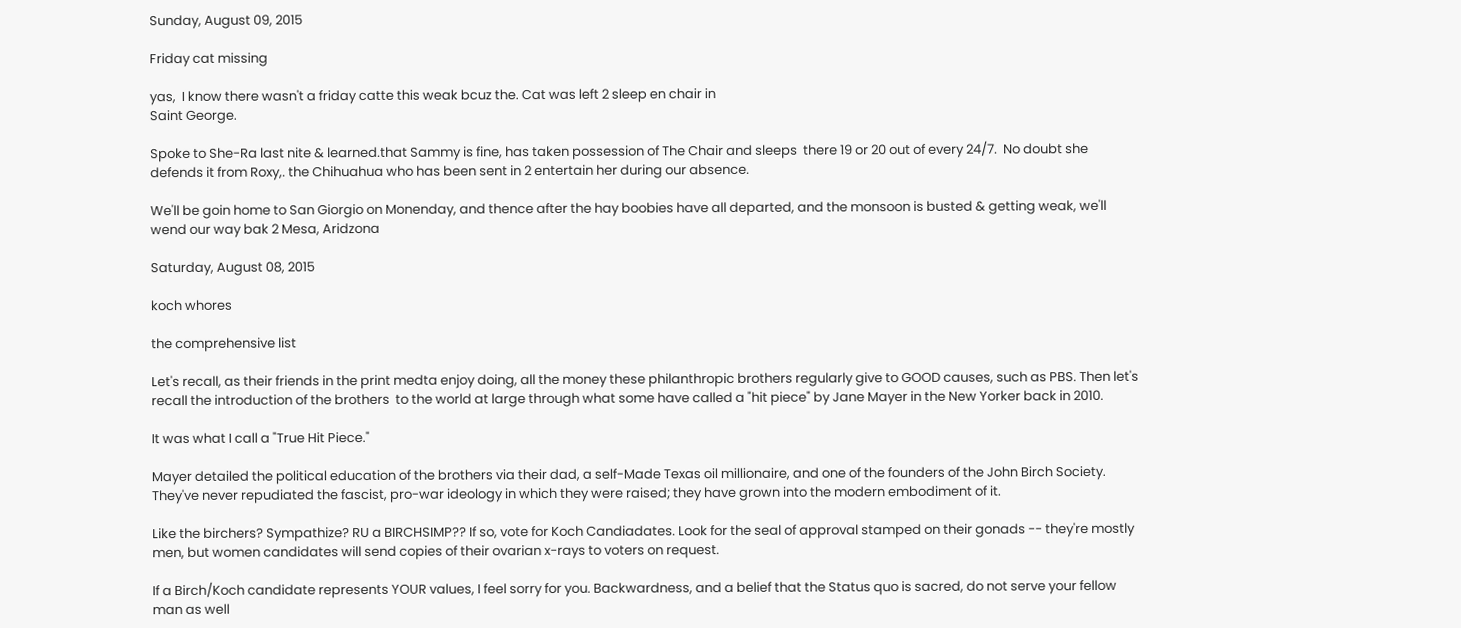Sunday, August 09, 2015

Friday cat missing

yas,  I know there wasn't a friday catte this weak bcuz the. Cat was left 2 sleep en chair in
Saint George.

Spoke to She-Ra last nite & learned.that Sammy is fine, has taken possession of The Chair and sleeps  there 19 or 20 out of every 24/7.  No doubt she defends it from Roxy,. the Chihuahua who has been sent in 2 entertain her during our absence.

We'll be goin home to San Giorgio on Monenday, and thence after the hay boobies have all departed, and the monsoon is busted & getting weak, we'll wend our way bak 2 Mesa, Aridzona

Saturday, August 08, 2015

koch whores

the comprehensive list

Let's recall, as their friends in the print medta enjoy doing, all the money these philanthropic brothers regularly give to GOOD causes, such as PBS. Then let's recall the introduction of the brothers  to the world at large through what some have called a "hit piece" by Jane Mayer in the New Yorker back in 2010.

It was what I call a "True Hit Piece."

Mayer detailed the political education of the brothers via their dad, a self-Made Texas oil millionaire, and one of the founders of the John Birch Society. They've never repudiated the fascist, pro-war ideology in which they were raised; they have grown into the modern embodiment of it.

Like the birchers? Sympathize? RU a BIRCHSIMP?? If so, vote for Koch Candiadates. Look for the seal of approval stamped on their gonads -- they're mostly men, but women candidates will send copies of their ovarian x-rays to voters on request.

If a Birch/Koch candidate represents YOUR values, I feel sorry for you. Backwardness, and a belief that the Status quo is sacred, do not serve your fellow man as well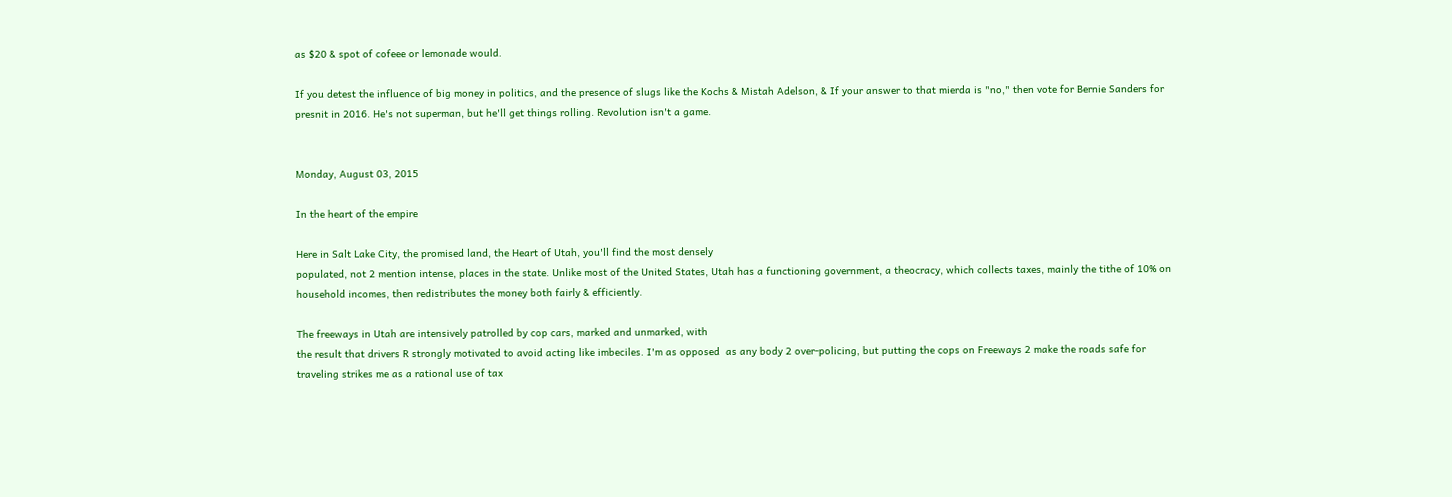as $20 & spot of cofeee or lemonade would.

If you detest the influence of big money in politics, and the presence of slugs like the Kochs & Mistah Adelson, & If your answer to that mierda is "no," then vote for Bernie Sanders for presnit in 2016. He's not superman, but he'll get things rolling. Revolution isn't a game.


Monday, August 03, 2015

In the heart of the empire

Here in Salt Lake City, the promised land, the Heart of Utah, you'll find the most densely
populated, not 2 mention intense, places in the state. Unlike most of the United States, Utah has a functioning government, a theocracy, which collects taxes, mainly the tithe of 10% on household incomes, then redistributes the money both fairly & efficiently.

The freeways in Utah are intensively patrolled by cop cars, marked and unmarked, with
the result that drivers R strongly motivated to avoid acting like imbeciles. I'm as opposed  as any body 2 over-policing, but putting the cops on Freeways 2 make the roads safe for traveling strikes me as a rational use of tax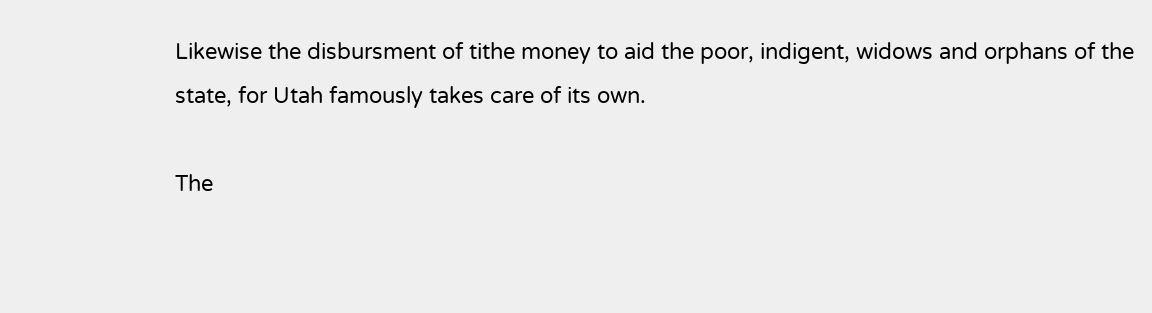Likewise the disbursment of tithe money to aid the poor, indigent, widows and orphans of the state, for Utah famously takes care of its own.

The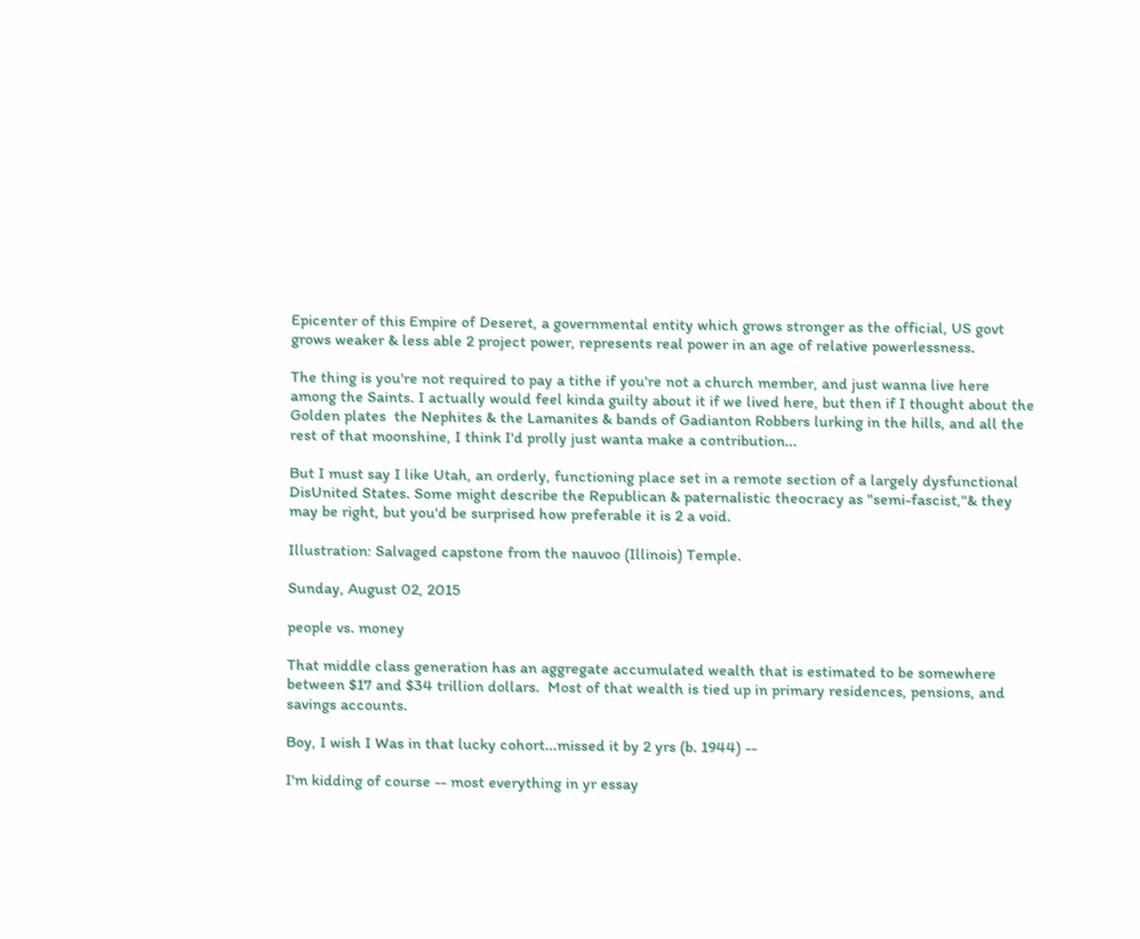Epicenter of this Empire of Deseret, a governmental entity which grows stronger as the official, US govt grows weaker & less able 2 project power, represents real power in an age of relative powerlessness.

The thing is you're not required to pay a tithe if you're not a church member, and just wanna live here among the Saints. I actually would feel kinda guilty about it if we lived here, but then if I thought about the Golden plates  the Nephites & the Lamanites & bands of Gadianton Robbers lurking in the hills, and all the rest of that moonshine, I think I'd prolly just wanta make a contribution...

But I must say I like Utah, an orderly, functioning place set in a remote section of a largely dysfunctional DisUnited States. Some might describe the Republican & paternalistic theocracy as "semi-fascist,"& they may be right, but you'd be surprised how preferable it is 2 a void.

Illustration: Salvaged capstone from the nauvoo (Illinois) Temple.

Sunday, August 02, 2015

people vs. money

That middle class generation has an aggregate accumulated wealth that is estimated to be somewhere between $17 and $34 trillion dollars.  Most of that wealth is tied up in primary residences, pensions, and savings accounts.

Boy, I wish I Was in that lucky cohort...missed it by 2 yrs (b. 1944) --

I'm kidding of course -- most everything in yr essay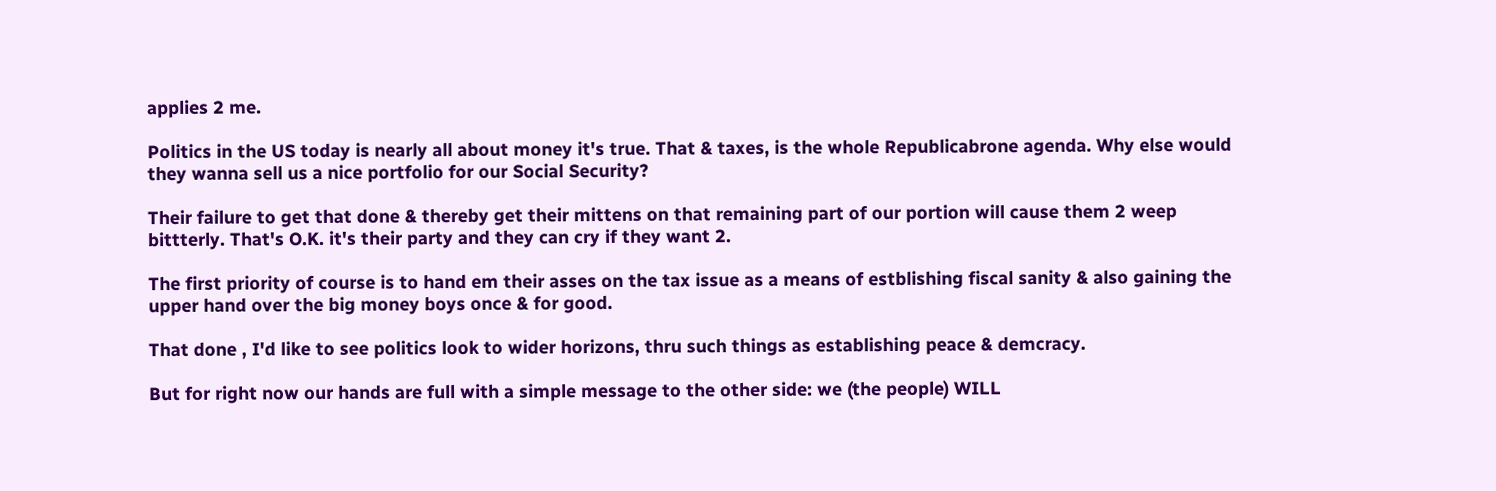applies 2 me.

Politics in the US today is nearly all about money it's true. That & taxes, is the whole Republicabrone agenda. Why else would they wanna sell us a nice portfolio for our Social Security?

Their failure to get that done & thereby get their mittens on that remaining part of our portion will cause them 2 weep bittterly. That's O.K. it's their party and they can cry if they want 2.

The first priority of course is to hand em their asses on the tax issue as a means of estblishing fiscal sanity & also gaining the upper hand over the big money boys once & for good.

That done , I'd like to see politics look to wider horizons, thru such things as establishing peace & demcracy.

But for right now our hands are full with a simple message to the other side: we (the people) WILL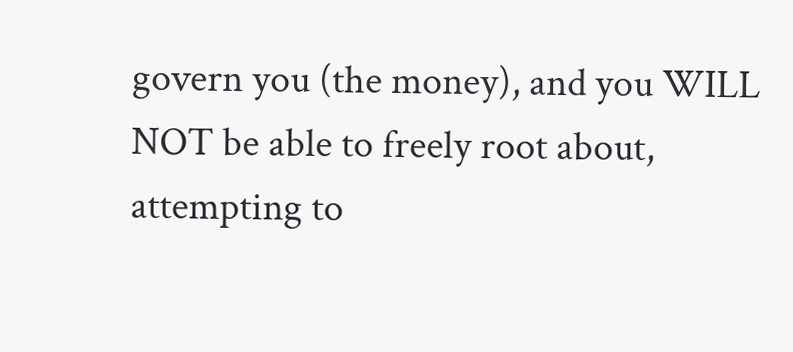govern you (the money), and you WILL NOT be able to freely root about, attempting to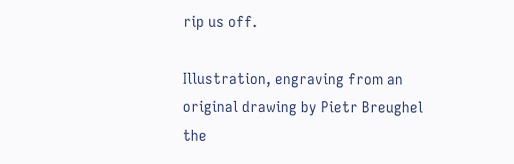rip us off.

Illustration, engraving from an original drawing by Pietr Breughel the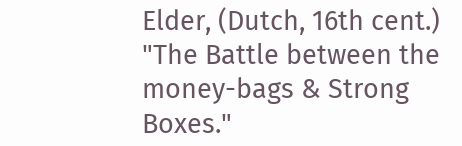Elder, (Dutch, 16th cent.)  "The Battle between the money-bags & Strong Boxes."